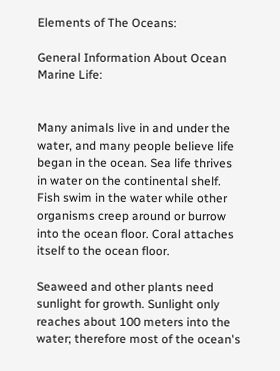Elements of The Oceans:

General Information About Ocean Marine Life:


Many animals live in and under the water, and many people believe life began in the ocean. Sea life thrives in water on the continental shelf. Fish swim in the water while other organisms creep around or burrow into the ocean floor. Coral attaches itself to the ocean floor.

Seaweed and other plants need sunlight for growth. Sunlight only reaches about 100 meters into the water; therefore most of the ocean's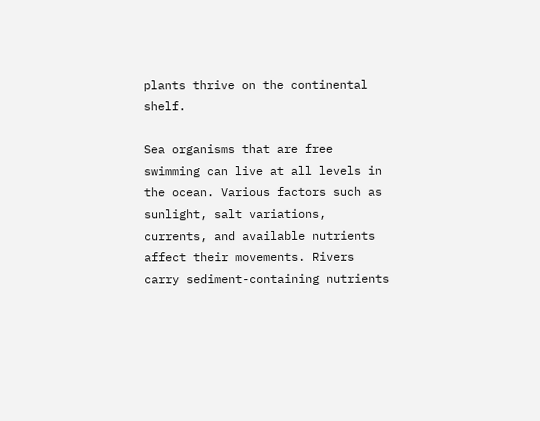plants thrive on the continental shelf.

Sea organisms that are free swimming can live at all levels in the ocean. Various factors such as sunlight, salt variations, currents, and available nutrients affect their movements. Rivers carry sediment-containing nutrients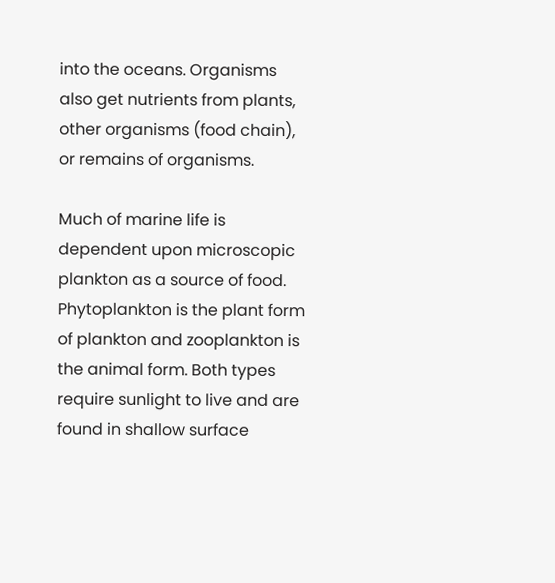into the oceans. Organisms also get nutrients from plants, other organisms (food chain), or remains of organisms.

Much of marine life is dependent upon microscopic plankton as a source of food. Phytoplankton is the plant form of plankton and zooplankton is the animal form. Both types require sunlight to live and are found in shallow surface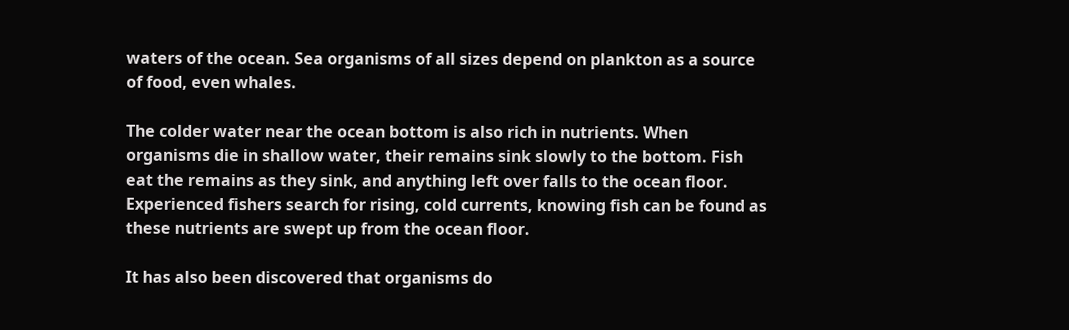waters of the ocean. Sea organisms of all sizes depend on plankton as a source of food, even whales.

The colder water near the ocean bottom is also rich in nutrients. When organisms die in shallow water, their remains sink slowly to the bottom. Fish eat the remains as they sink, and anything left over falls to the ocean floor. Experienced fishers search for rising, cold currents, knowing fish can be found as these nutrients are swept up from the ocean floor.

It has also been discovered that organisms do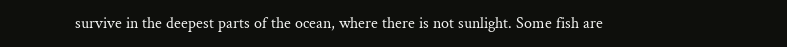survive in the deepest parts of the ocean, where there is not sunlight. Some fish are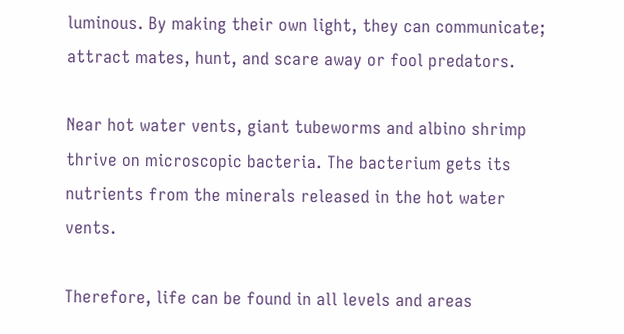luminous. By making their own light, they can communicate; attract mates, hunt, and scare away or fool predators.

Near hot water vents, giant tubeworms and albino shrimp thrive on microscopic bacteria. The bacterium gets its nutrients from the minerals released in the hot water vents.

Therefore, life can be found in all levels and areas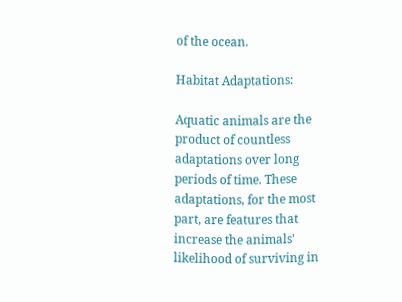of the ocean.

Habitat Adaptations:

Aquatic animals are the product of countless adaptations over long periods of time. These adaptations, for the most part, are features that increase the animals' likelihood of surviving in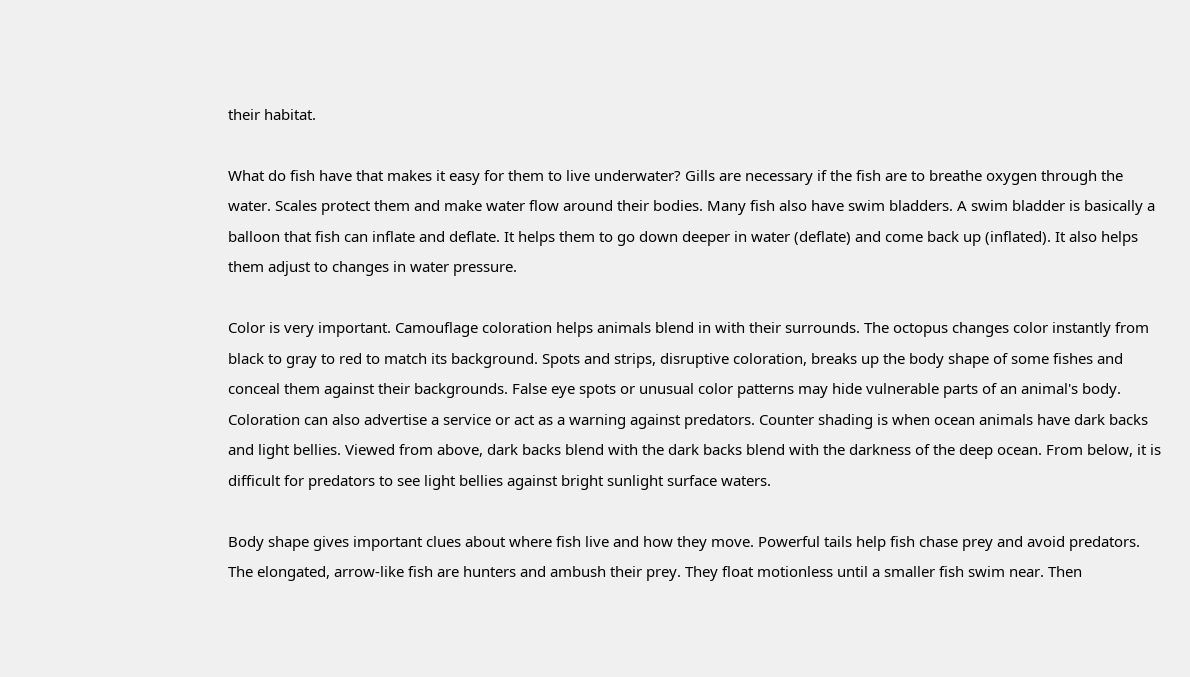their habitat.

What do fish have that makes it easy for them to live underwater? Gills are necessary if the fish are to breathe oxygen through the water. Scales protect them and make water flow around their bodies. Many fish also have swim bladders. A swim bladder is basically a balloon that fish can inflate and deflate. It helps them to go down deeper in water (deflate) and come back up (inflated). It also helps them adjust to changes in water pressure.

Color is very important. Camouflage coloration helps animals blend in with their surrounds. The octopus changes color instantly from black to gray to red to match its background. Spots and strips, disruptive coloration, breaks up the body shape of some fishes and conceal them against their backgrounds. False eye spots or unusual color patterns may hide vulnerable parts of an animal's body. Coloration can also advertise a service or act as a warning against predators. Counter shading is when ocean animals have dark backs and light bellies. Viewed from above, dark backs blend with the dark backs blend with the darkness of the deep ocean. From below, it is difficult for predators to see light bellies against bright sunlight surface waters.

Body shape gives important clues about where fish live and how they move. Powerful tails help fish chase prey and avoid predators. The elongated, arrow-like fish are hunters and ambush their prey. They float motionless until a smaller fish swim near. Then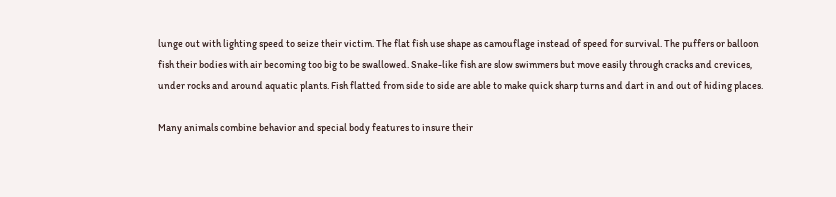lunge out with lighting speed to seize their victim. The flat fish use shape as camouflage instead of speed for survival. The puffers or balloon fish their bodies with air becoming too big to be swallowed. Snake-like fish are slow swimmers but move easily through cracks and crevices, under rocks and around aquatic plants. Fish flatted from side to side are able to make quick sharp turns and dart in and out of hiding places.

Many animals combine behavior and special body features to insure their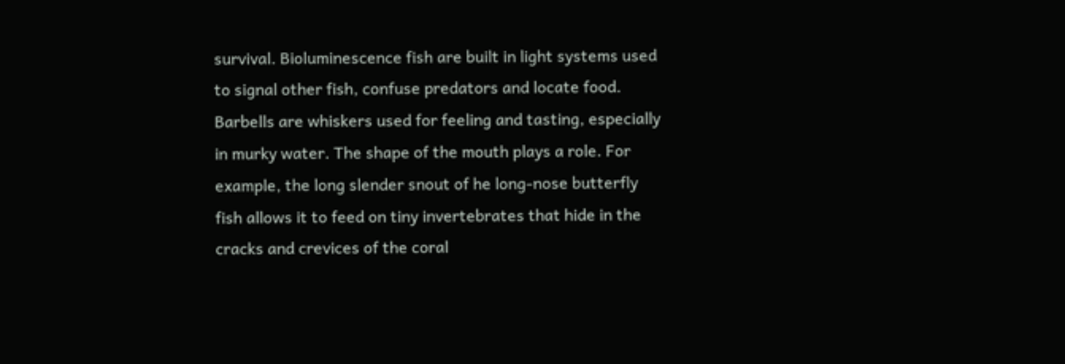survival. Bioluminescence fish are built in light systems used to signal other fish, confuse predators and locate food. Barbells are whiskers used for feeling and tasting, especially in murky water. The shape of the mouth plays a role. For example, the long slender snout of he long-nose butterfly fish allows it to feed on tiny invertebrates that hide in the cracks and crevices of the coral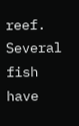reef. Several fish have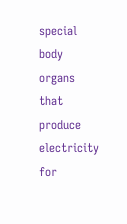special body organs that produce electricity for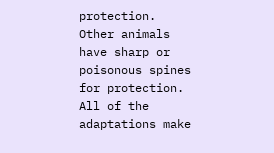protection. Other animals have sharp or poisonous spines for protection. All of the adaptations make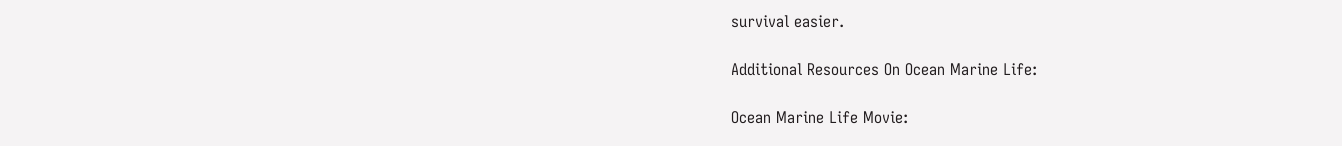survival easier.

Additional Resources On Ocean Marine Life:

Ocean Marine Life Movie: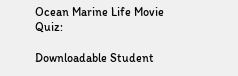Ocean Marine Life Movie Quiz:

Downloadable Student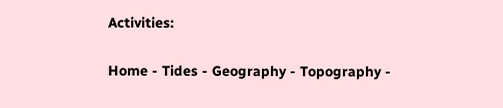Activities:

Home - Tides - Geography - Topography -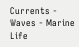Currents - Waves - Marine Life